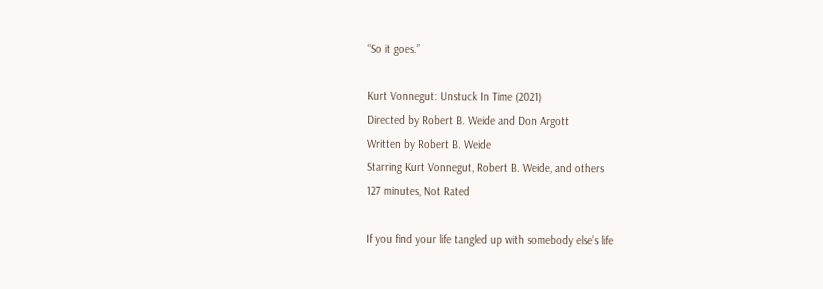“So it goes.”

Kurt Vonnegut: Unstuck In Time (2021)
Directed by Robert B. Weide and Don Argott
Written by Robert B. Weide
Starring Kurt Vonnegut, Robert B. Weide, and others
127 minutes, Not Rated

If you find your life tangled up with somebody else’s life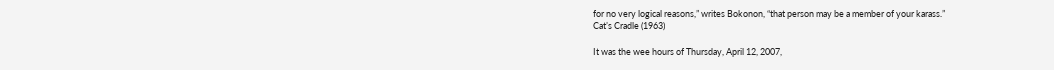for no very logical reasons,” writes Bokonon, “that person may be a member of your karass.”
Cat’s Cradle (1963)

It was the wee hours of Thursday, April 12, 2007,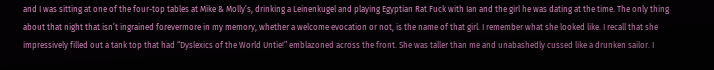and I was sitting at one of the four-top tables at Mike & Molly’s, drinking a Leinenkugel and playing Egyptian Rat Fuck with Ian and the girl he was dating at the time. The only thing about that night that isn’t ingrained forevermore in my memory, whether a welcome evocation or not, is the name of that girl. I remember what she looked like. I recall that she impressively filled out a tank top that had “Dyslexics of the World Untie!” emblazoned across the front. She was taller than me and unabashedly cussed like a drunken sailor. I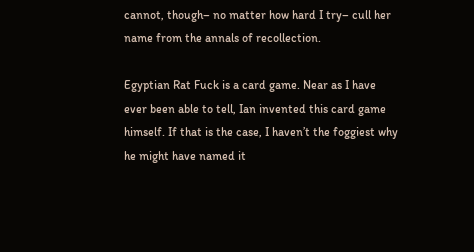cannot, though– no matter how hard I try– cull her name from the annals of recollection.

Egyptian Rat Fuck is a card game. Near as I have ever been able to tell, Ian invented this card game himself. If that is the case, I haven’t the foggiest why he might have named it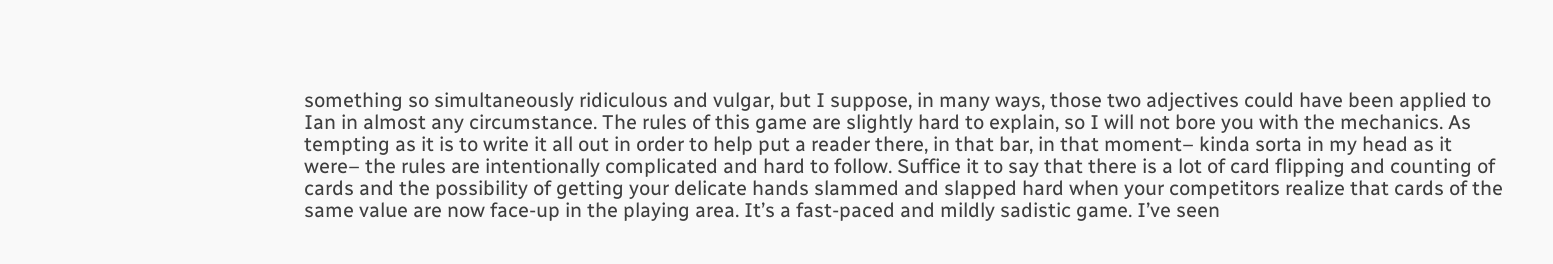something so simultaneously ridiculous and vulgar, but I suppose, in many ways, those two adjectives could have been applied to Ian in almost any circumstance. The rules of this game are slightly hard to explain, so I will not bore you with the mechanics. As tempting as it is to write it all out in order to help put a reader there, in that bar, in that moment– kinda sorta in my head as it were– the rules are intentionally complicated and hard to follow. Suffice it to say that there is a lot of card flipping and counting of cards and the possibility of getting your delicate hands slammed and slapped hard when your competitors realize that cards of the same value are now face-up in the playing area. It’s a fast-paced and mildly sadistic game. I’ve seen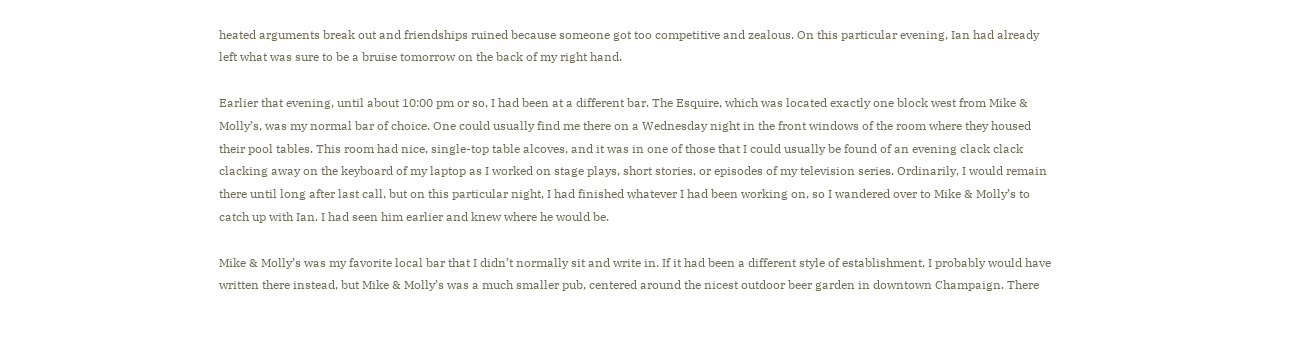heated arguments break out and friendships ruined because someone got too competitive and zealous. On this particular evening, Ian had already left what was sure to be a bruise tomorrow on the back of my right hand.

Earlier that evening, until about 10:00 pm or so, I had been at a different bar. The Esquire, which was located exactly one block west from Mike & Molly’s, was my normal bar of choice. One could usually find me there on a Wednesday night in the front windows of the room where they housed their pool tables. This room had nice, single-top table alcoves, and it was in one of those that I could usually be found of an evening clack clack clacking away on the keyboard of my laptop as I worked on stage plays, short stories, or episodes of my television series. Ordinarily, I would remain there until long after last call, but on this particular night, I had finished whatever I had been working on, so I wandered over to Mike & Molly’s to catch up with Ian. I had seen him earlier and knew where he would be.

Mike & Molly’s was my favorite local bar that I didn’t normally sit and write in. If it had been a different style of establishment, I probably would have written there instead, but Mike & Molly’s was a much smaller pub, centered around the nicest outdoor beer garden in downtown Champaign. There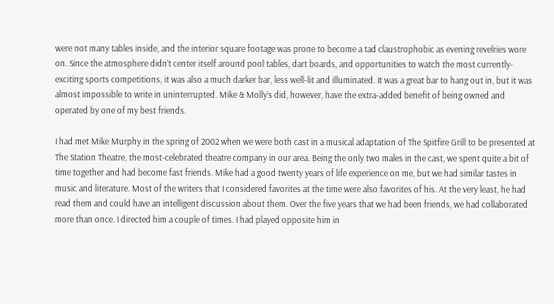were not many tables inside, and the interior square footage was prone to become a tad claustrophobic as evening revelries wore on. Since the atmosphere didn’t center itself around pool tables, dart boards, and opportunities to watch the most currently-exciting sports competitions, it was also a much darker bar, less well-lit and illuminated. It was a great bar to hang out in, but it was almost impossible to write in uninterrupted. Mike & Molly’s did, however, have the extra-added benefit of being owned and operated by one of my best friends.

I had met Mike Murphy in the spring of 2002 when we were both cast in a musical adaptation of The Spitfire Grill to be presented at The Station Theatre, the most-celebrated theatre company in our area. Being the only two males in the cast, we spent quite a bit of time together and had become fast friends. Mike had a good twenty years of life experience on me, but we had similar tastes in music and literature. Most of the writers that I considered favorites at the time were also favorites of his. At the very least, he had read them and could have an intelligent discussion about them. Over the five years that we had been friends, we had collaborated more than once. I directed him a couple of times. I had played opposite him in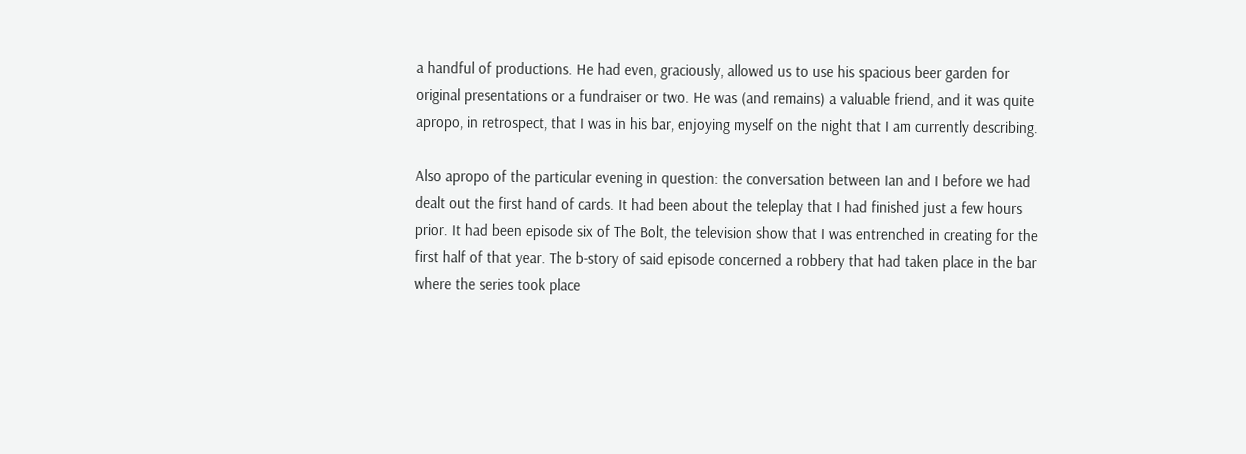a handful of productions. He had even, graciously, allowed us to use his spacious beer garden for original presentations or a fundraiser or two. He was (and remains) a valuable friend, and it was quite apropo, in retrospect, that I was in his bar, enjoying myself on the night that I am currently describing.

Also apropo of the particular evening in question: the conversation between Ian and I before we had dealt out the first hand of cards. It had been about the teleplay that I had finished just a few hours prior. It had been episode six of The Bolt, the television show that I was entrenched in creating for the first half of that year. The b-story of said episode concerned a robbery that had taken place in the bar where the series took place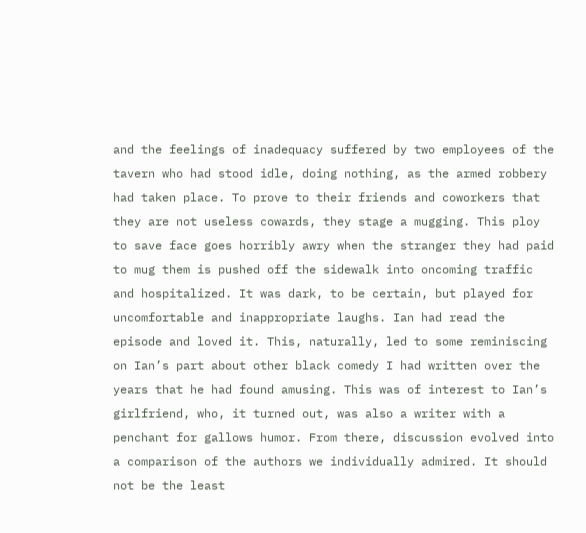and the feelings of inadequacy suffered by two employees of the tavern who had stood idle, doing nothing, as the armed robbery had taken place. To prove to their friends and coworkers that they are not useless cowards, they stage a mugging. This ploy to save face goes horribly awry when the stranger they had paid to mug them is pushed off the sidewalk into oncoming traffic and hospitalized. It was dark, to be certain, but played for uncomfortable and inappropriate laughs. Ian had read the episode and loved it. This, naturally, led to some reminiscing on Ian’s part about other black comedy I had written over the years that he had found amusing. This was of interest to Ian’s girlfriend, who, it turned out, was also a writer with a penchant for gallows humor. From there, discussion evolved into a comparison of the authors we individually admired. It should not be the least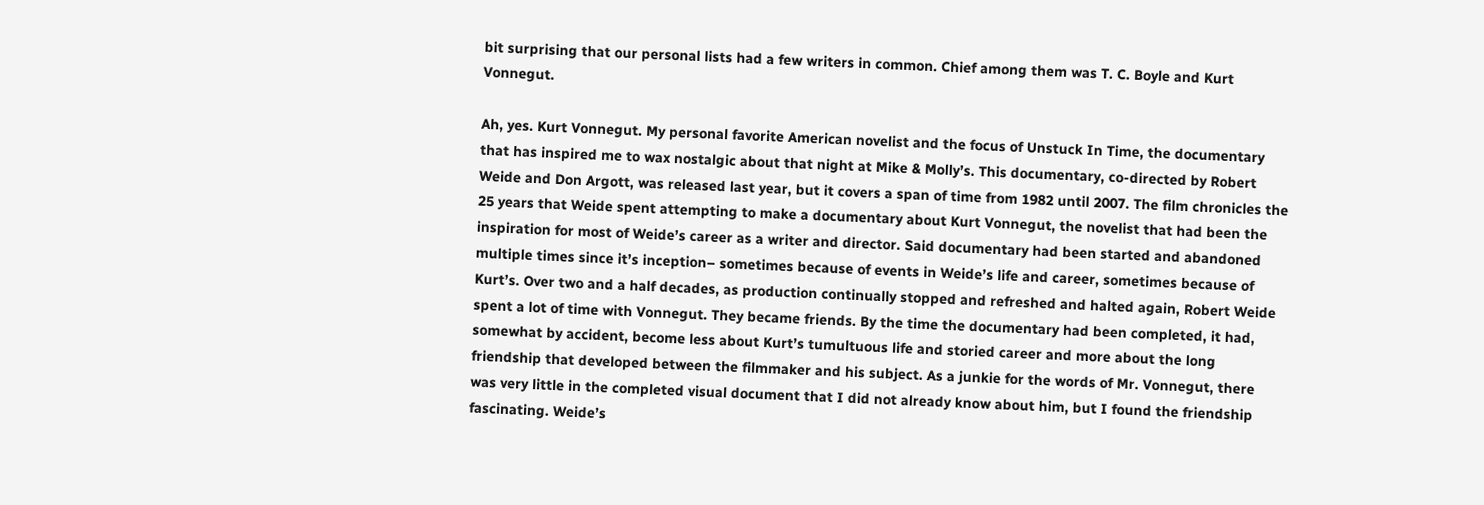bit surprising that our personal lists had a few writers in common. Chief among them was T. C. Boyle and Kurt Vonnegut.

Ah, yes. Kurt Vonnegut. My personal favorite American novelist and the focus of Unstuck In Time, the documentary that has inspired me to wax nostalgic about that night at Mike & Molly’s. This documentary, co-directed by Robert Weide and Don Argott, was released last year, but it covers a span of time from 1982 until 2007. The film chronicles the 25 years that Weide spent attempting to make a documentary about Kurt Vonnegut, the novelist that had been the inspiration for most of Weide’s career as a writer and director. Said documentary had been started and abandoned multiple times since it’s inception– sometimes because of events in Weide’s life and career, sometimes because of Kurt’s. Over two and a half decades, as production continually stopped and refreshed and halted again, Robert Weide spent a lot of time with Vonnegut. They became friends. By the time the documentary had been completed, it had, somewhat by accident, become less about Kurt’s tumultuous life and storied career and more about the long friendship that developed between the filmmaker and his subject. As a junkie for the words of Mr. Vonnegut, there was very little in the completed visual document that I did not already know about him, but I found the friendship fascinating. Weide’s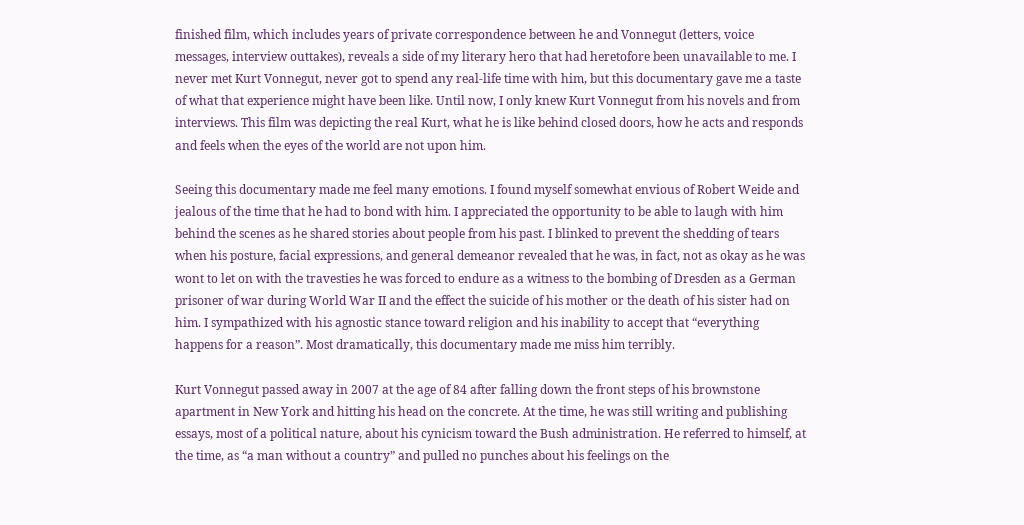finished film, which includes years of private correspondence between he and Vonnegut (letters, voice messages, interview outtakes), reveals a side of my literary hero that had heretofore been unavailable to me. I never met Kurt Vonnegut, never got to spend any real-life time with him, but this documentary gave me a taste of what that experience might have been like. Until now, I only knew Kurt Vonnegut from his novels and from interviews. This film was depicting the real Kurt, what he is like behind closed doors, how he acts and responds and feels when the eyes of the world are not upon him.

Seeing this documentary made me feel many emotions. I found myself somewhat envious of Robert Weide and jealous of the time that he had to bond with him. I appreciated the opportunity to be able to laugh with him behind the scenes as he shared stories about people from his past. I blinked to prevent the shedding of tears when his posture, facial expressions, and general demeanor revealed that he was, in fact, not as okay as he was wont to let on with the travesties he was forced to endure as a witness to the bombing of Dresden as a German prisoner of war during World War II and the effect the suicide of his mother or the death of his sister had on him. I sympathized with his agnostic stance toward religion and his inability to accept that “everything happens for a reason”. Most dramatically, this documentary made me miss him terribly.

Kurt Vonnegut passed away in 2007 at the age of 84 after falling down the front steps of his brownstone apartment in New York and hitting his head on the concrete. At the time, he was still writing and publishing essays, most of a political nature, about his cynicism toward the Bush administration. He referred to himself, at the time, as “a man without a country” and pulled no punches about his feelings on the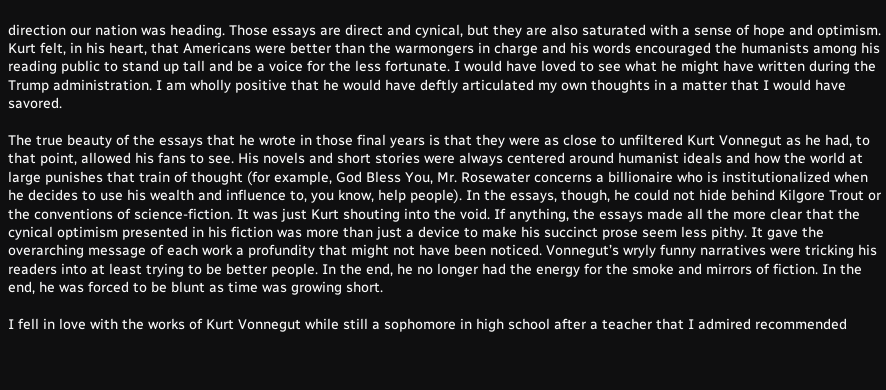direction our nation was heading. Those essays are direct and cynical, but they are also saturated with a sense of hope and optimism. Kurt felt, in his heart, that Americans were better than the warmongers in charge and his words encouraged the humanists among his reading public to stand up tall and be a voice for the less fortunate. I would have loved to see what he might have written during the Trump administration. I am wholly positive that he would have deftly articulated my own thoughts in a matter that I would have savored.

The true beauty of the essays that he wrote in those final years is that they were as close to unfiltered Kurt Vonnegut as he had, to that point, allowed his fans to see. His novels and short stories were always centered around humanist ideals and how the world at large punishes that train of thought (for example, God Bless You, Mr. Rosewater concerns a billionaire who is institutionalized when he decides to use his wealth and influence to, you know, help people). In the essays, though, he could not hide behind Kilgore Trout or the conventions of science-fiction. It was just Kurt shouting into the void. If anything, the essays made all the more clear that the cynical optimism presented in his fiction was more than just a device to make his succinct prose seem less pithy. It gave the overarching message of each work a profundity that might not have been noticed. Vonnegut’s wryly funny narratives were tricking his readers into at least trying to be better people. In the end, he no longer had the energy for the smoke and mirrors of fiction. In the end, he was forced to be blunt as time was growing short.

I fell in love with the works of Kurt Vonnegut while still a sophomore in high school after a teacher that I admired recommended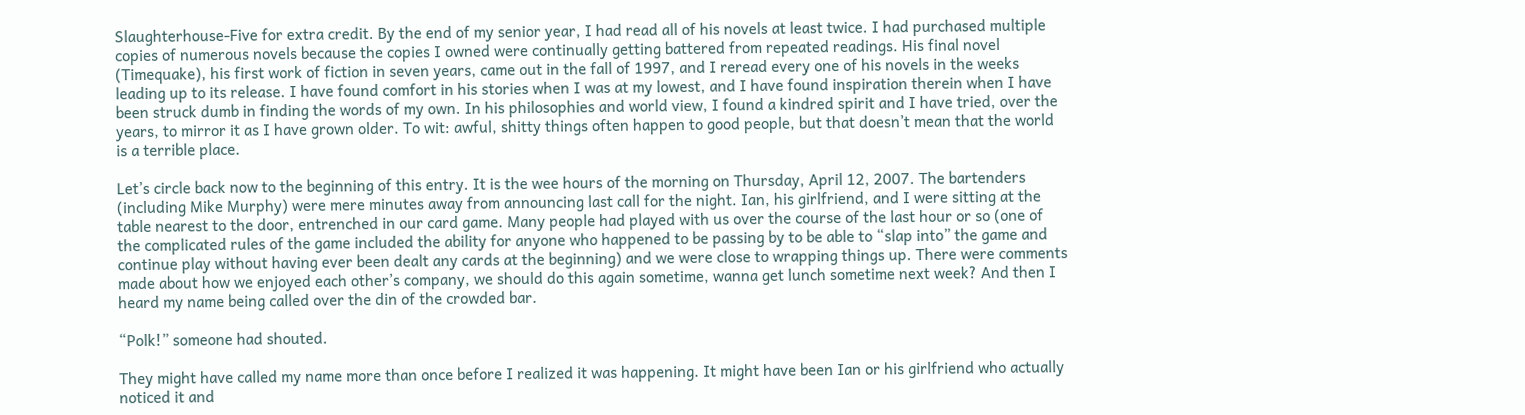Slaughterhouse-Five for extra credit. By the end of my senior year, I had read all of his novels at least twice. I had purchased multiple copies of numerous novels because the copies I owned were continually getting battered from repeated readings. His final novel (Timequake), his first work of fiction in seven years, came out in the fall of 1997, and I reread every one of his novels in the weeks leading up to its release. I have found comfort in his stories when I was at my lowest, and I have found inspiration therein when I have been struck dumb in finding the words of my own. In his philosophies and world view, I found a kindred spirit and I have tried, over the years, to mirror it as I have grown older. To wit: awful, shitty things often happen to good people, but that doesn’t mean that the world is a terrible place.

Let’s circle back now to the beginning of this entry. It is the wee hours of the morning on Thursday, April 12, 2007. The bartenders (including Mike Murphy) were mere minutes away from announcing last call for the night. Ian, his girlfriend, and I were sitting at the table nearest to the door, entrenched in our card game. Many people had played with us over the course of the last hour or so (one of the complicated rules of the game included the ability for anyone who happened to be passing by to be able to “slap into” the game and continue play without having ever been dealt any cards at the beginning) and we were close to wrapping things up. There were comments made about how we enjoyed each other’s company, we should do this again sometime, wanna get lunch sometime next week? And then I heard my name being called over the din of the crowded bar.

“Polk!” someone had shouted.

They might have called my name more than once before I realized it was happening. It might have been Ian or his girlfriend who actually noticed it and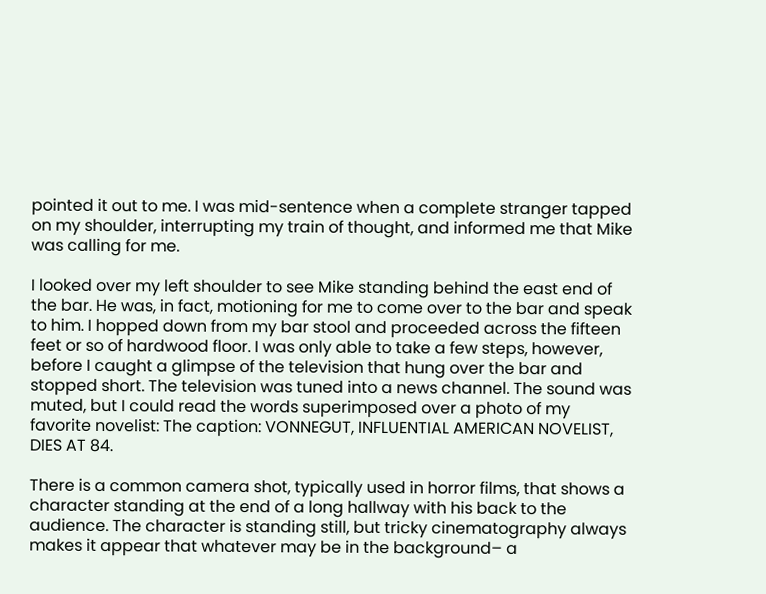pointed it out to me. I was mid-sentence when a complete stranger tapped on my shoulder, interrupting my train of thought, and informed me that Mike was calling for me.

I looked over my left shoulder to see Mike standing behind the east end of the bar. He was, in fact, motioning for me to come over to the bar and speak to him. I hopped down from my bar stool and proceeded across the fifteen feet or so of hardwood floor. I was only able to take a few steps, however, before I caught a glimpse of the television that hung over the bar and stopped short. The television was tuned into a news channel. The sound was muted, but I could read the words superimposed over a photo of my favorite novelist: The caption: VONNEGUT, INFLUENTIAL AMERICAN NOVELIST, DIES AT 84.

There is a common camera shot, typically used in horror films, that shows a character standing at the end of a long hallway with his back to the audience. The character is standing still, but tricky cinematography always makes it appear that whatever may be in the background– a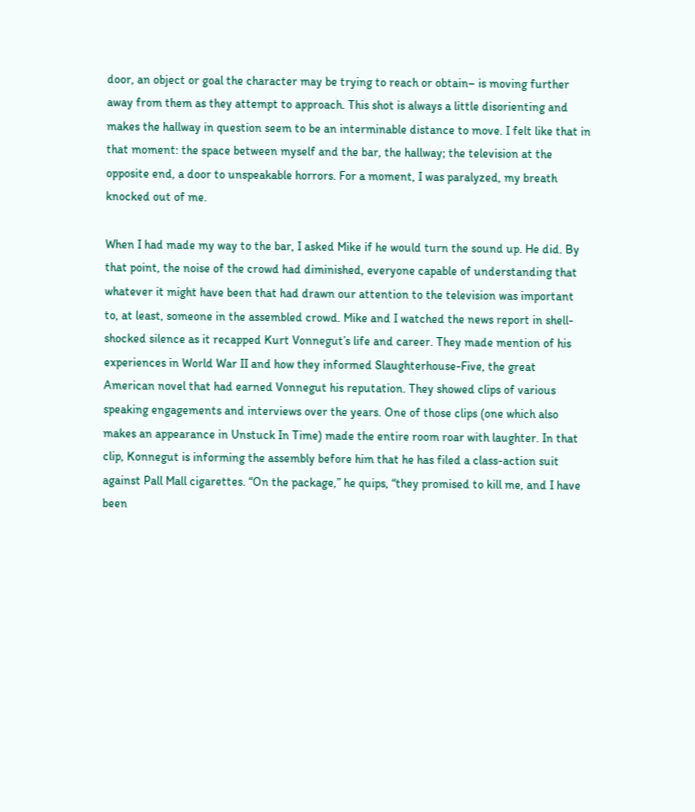door, an object or goal the character may be trying to reach or obtain– is moving further away from them as they attempt to approach. This shot is always a little disorienting and makes the hallway in question seem to be an interminable distance to move. I felt like that in that moment: the space between myself and the bar, the hallway; the television at the opposite end, a door to unspeakable horrors. For a moment, I was paralyzed, my breath knocked out of me.

When I had made my way to the bar, I asked Mike if he would turn the sound up. He did. By that point, the noise of the crowd had diminished, everyone capable of understanding that whatever it might have been that had drawn our attention to the television was important to, at least, someone in the assembled crowd. Mike and I watched the news report in shell-shocked silence as it recapped Kurt Vonnegut’s life and career. They made mention of his experiences in World War II and how they informed Slaughterhouse-Five, the great American novel that had earned Vonnegut his reputation. They showed clips of various speaking engagements and interviews over the years. One of those clips (one which also makes an appearance in Unstuck In Time) made the entire room roar with laughter. In that clip, Konnegut is informing the assembly before him that he has filed a class-action suit against Pall Mall cigarettes. “On the package,” he quips, “they promised to kill me, and I have been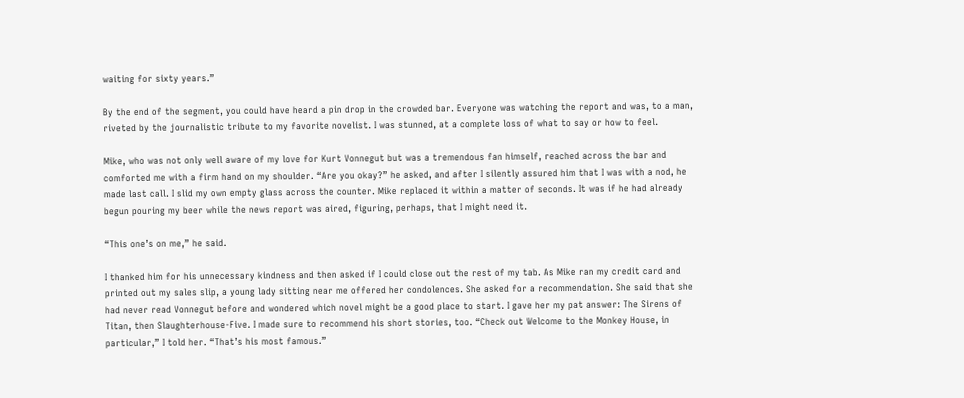waiting for sixty years.”

By the end of the segment, you could have heard a pin drop in the crowded bar. Everyone was watching the report and was, to a man, riveted by the journalistic tribute to my favorite novelist. I was stunned, at a complete loss of what to say or how to feel.

Mike, who was not only well aware of my love for Kurt Vonnegut but was a tremendous fan himself, reached across the bar and comforted me with a firm hand on my shoulder. “Are you okay?” he asked, and after I silently assured him that I was with a nod, he made last call. I slid my own empty glass across the counter. Mike replaced it within a matter of seconds. It was if he had already begun pouring my beer while the news report was aired, figuring, perhaps, that I might need it.

“This one’s on me,” he said.

I thanked him for his unnecessary kindness and then asked if I could close out the rest of my tab. As Mike ran my credit card and printed out my sales slip, a young lady sitting near me offered her condolences. She asked for a recommendation. She said that she had never read Vonnegut before and wondered which novel might be a good place to start. I gave her my pat answer: The Sirens of Titan, then Slaughterhouse-Five. I made sure to recommend his short stories, too. “Check out Welcome to the Monkey House, in particular,” I told her. “That’s his most famous.”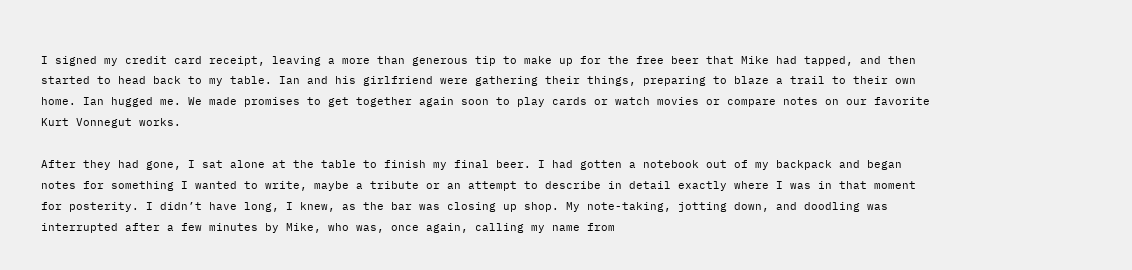I signed my credit card receipt, leaving a more than generous tip to make up for the free beer that Mike had tapped, and then started to head back to my table. Ian and his girlfriend were gathering their things, preparing to blaze a trail to their own home. Ian hugged me. We made promises to get together again soon to play cards or watch movies or compare notes on our favorite Kurt Vonnegut works.

After they had gone, I sat alone at the table to finish my final beer. I had gotten a notebook out of my backpack and began notes for something I wanted to write, maybe a tribute or an attempt to describe in detail exactly where I was in that moment for posterity. I didn’t have long, I knew, as the bar was closing up shop. My note-taking, jotting down, and doodling was interrupted after a few minutes by Mike, who was, once again, calling my name from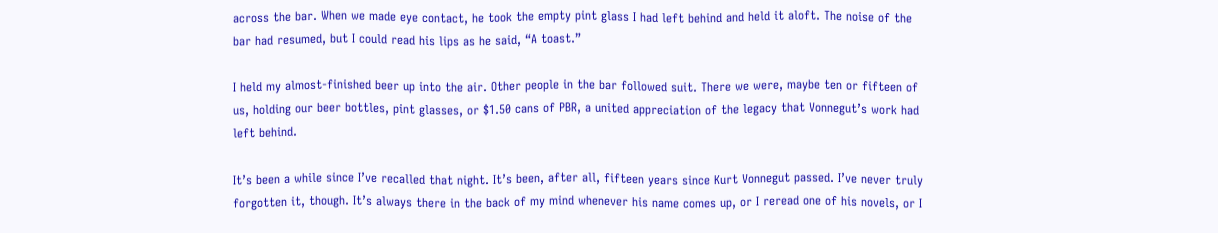across the bar. When we made eye contact, he took the empty pint glass I had left behind and held it aloft. The noise of the bar had resumed, but I could read his lips as he said, “A toast.”

I held my almost-finished beer up into the air. Other people in the bar followed suit. There we were, maybe ten or fifteen of us, holding our beer bottles, pint glasses, or $1.50 cans of PBR, a united appreciation of the legacy that Vonnegut’s work had left behind.

It’s been a while since I’ve recalled that night. It’s been, after all, fifteen years since Kurt Vonnegut passed. I’ve never truly forgotten it, though. It’s always there in the back of my mind whenever his name comes up, or I reread one of his novels, or I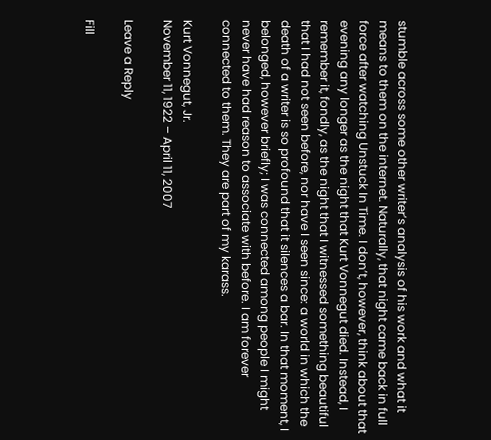stumble across some other writer’s analysis of his work and what it means to them on the internet. Naturally, that night came back in full force after watching Unstuck In Time. I don’t, however, think about that evening any longer as the night that Kurt Vonnegut died. Instead, I remember it, fondly, as the night that I witnessed something beautiful that I had not seen before, nor have I seen since: a world in which the death of a writer is so profound that it silences a bar. In that moment, I belonged, however briefly; I was connected among people I might never have had reason to associate with before. I am forever connected to them. They are part of my karass.

Kurt Vonnegut, Jr.
November 11, 1922 – April 11, 2007

Leave a Reply

Fill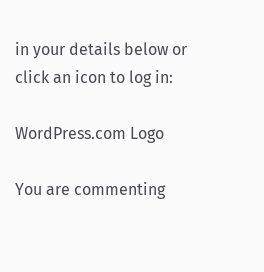in your details below or click an icon to log in:

WordPress.com Logo

You are commenting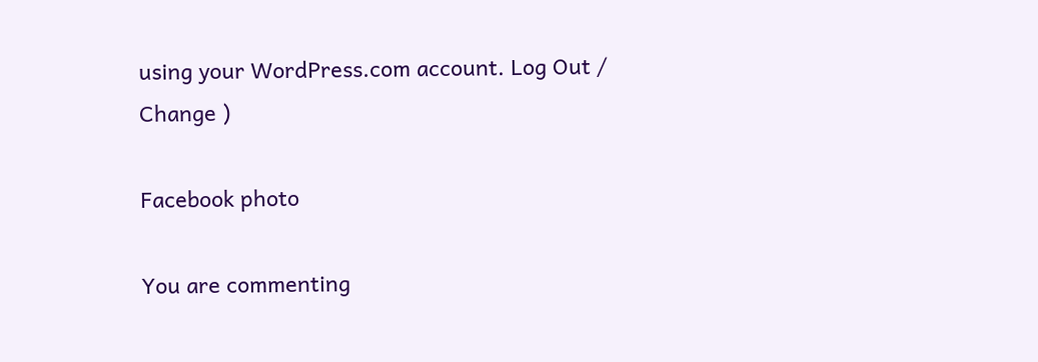using your WordPress.com account. Log Out /  Change )

Facebook photo

You are commenting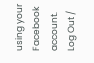using your Facebook account. Log Out /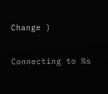Change )

Connecting to %s